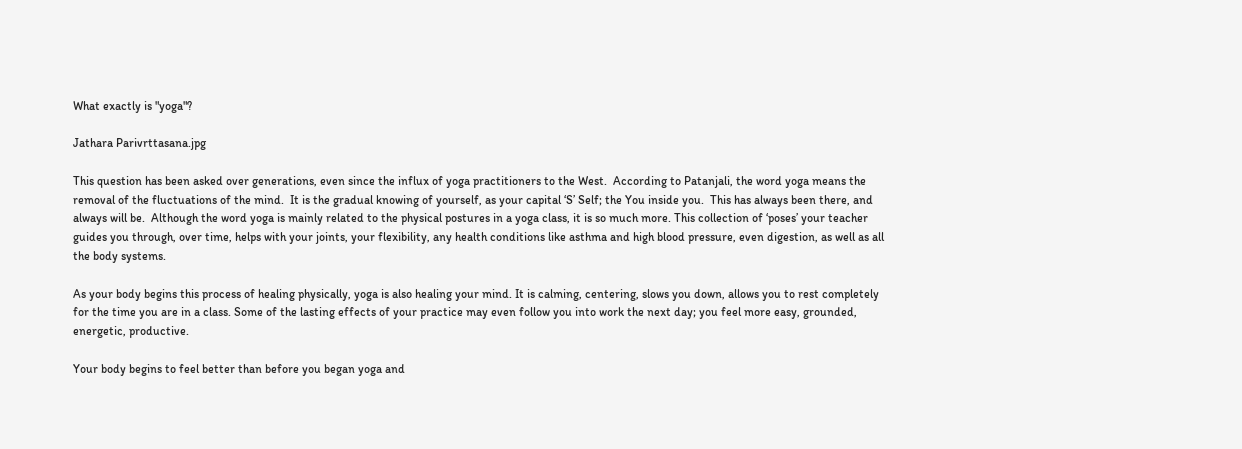What exactly is "yoga"?

Jathara Parivrttasana.jpg

This question has been asked over generations, even since the influx of yoga practitioners to the West.  According to Patanjali, the word yoga means the removal of the fluctuations of the mind.  It is the gradual knowing of yourself, as your capital ‘S’ Self; the You inside you.  This has always been there, and always will be.  Although the word yoga is mainly related to the physical postures in a yoga class, it is so much more. This collection of ‘poses’ your teacher guides you through, over time, helps with your joints, your flexibility, any health conditions like asthma and high blood pressure, even digestion, as well as all the body systems.

As your body begins this process of healing physically, yoga is also healing your mind. It is calming, centering, slows you down, allows you to rest completely for the time you are in a class. Some of the lasting effects of your practice may even follow you into work the next day; you feel more easy, grounded, energetic, productive.

Your body begins to feel better than before you began yoga and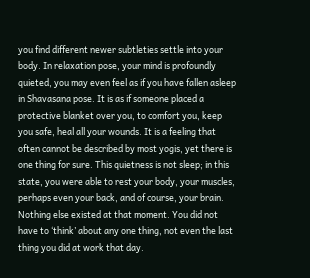you find different newer subtleties settle into your body. In relaxation pose, your mind is profoundly quieted, you may even feel as if you have fallen asleep in Shavasana pose. It is as if someone placed a protective blanket over you, to comfort you, keep you safe, heal all your wounds. It is a feeling that often cannot be described by most yogis, yet there is one thing for sure. This quietness is not sleep; in this state, you were able to rest your body, your muscles, perhaps even your back, and of course, your brain. Nothing else existed at that moment. You did not have to ‘think’ about any one thing, not even the last thing you did at work that day.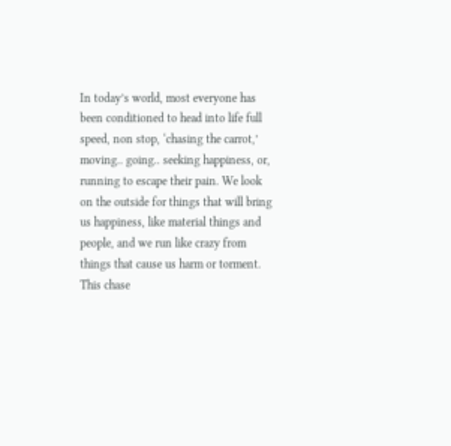In today’s world, most everyone has been conditioned to head into life full speed, non stop, ‘chasing the carrot,’ moving.. going.. seeking happiness, or, running to escape their pain. We look on the outside for things that will bring us happiness, like material things and people, and we run like crazy from things that cause us harm or torment. This chase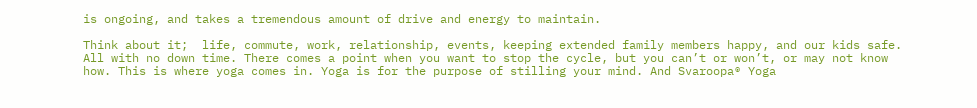is ongoing, and takes a tremendous amount of drive and energy to maintain.

Think about it;  life, commute, work, relationship, events, keeping extended family members happy, and our kids safe. All with no down time. There comes a point when you want to stop the cycle, but you can’t or won’t, or may not know how. This is where yoga comes in. Yoga is for the purpose of stilling your mind. And Svaroopa® Yoga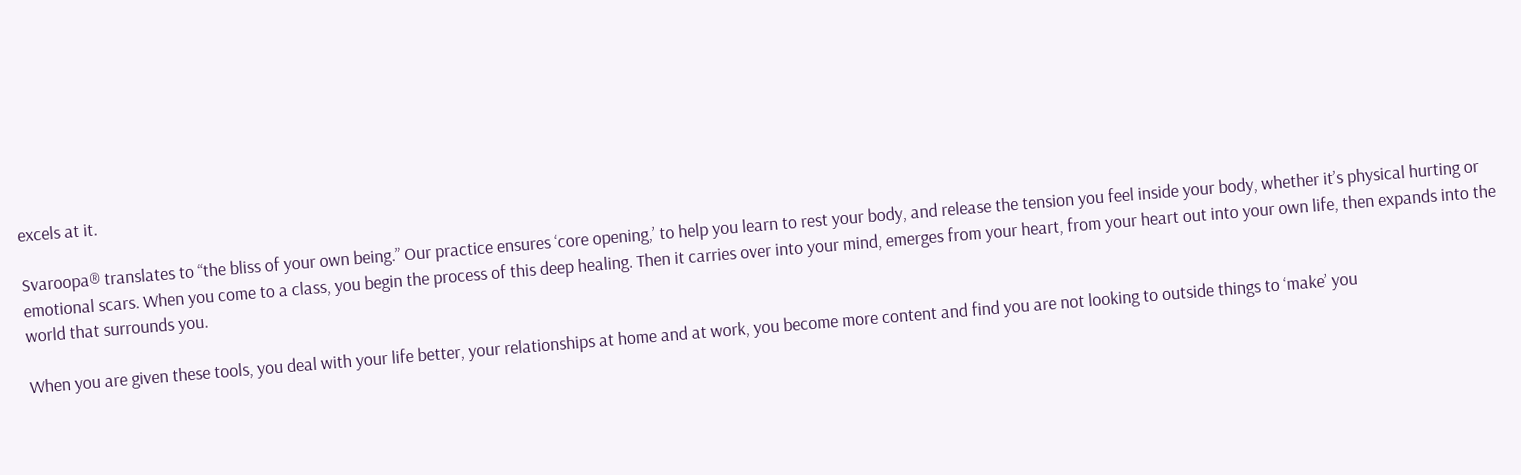excels at it.

Svaroopa® translates to “the bliss of your own being.” Our practice ensures ‘core opening,’ to help you learn to rest your body, and release the tension you feel inside your body, whether it’s physical hurting or emotional scars. When you come to a class, you begin the process of this deep healing. Then it carries over into your mind, emerges from your heart, from your heart out into your own life, then expands into the world that surrounds you.

When you are given these tools, you deal with your life better, your relationships at home and at work, you become more content and find you are not looking to outside things to ‘make’ you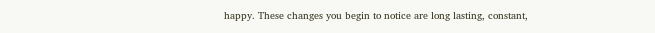happy. These changes you begin to notice are long lasting, constant,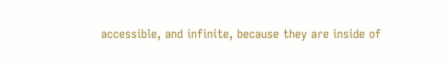accessible, and infinite, because they are inside of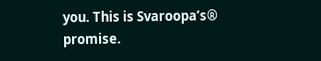you. This is Svaroopa’s® promise.